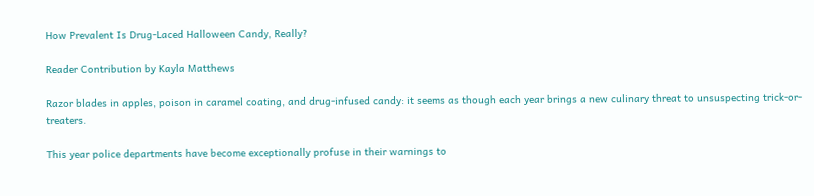How Prevalent Is Drug-Laced Halloween Candy, Really?

Reader Contribution by Kayla Matthews

Razor blades in apples, poison in caramel coating, and drug-infused candy: it seems as though each year brings a new culinary threat to unsuspecting trick-or-treaters.

This year police departments have become exceptionally profuse in their warnings to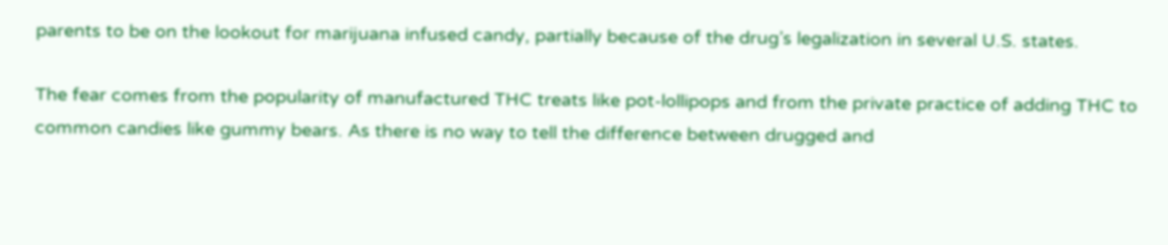parents to be on the lookout for marijuana infused candy, partially because of the drug’s legalization in several U.S. states.

The fear comes from the popularity of manufactured THC treats like pot-lollipops and from the private practice of adding THC to common candies like gummy bears. As there is no way to tell the difference between drugged and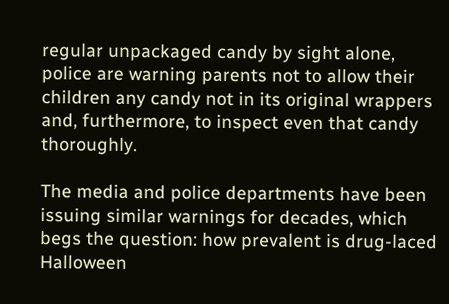regular unpackaged candy by sight alone, police are warning parents not to allow their children any candy not in its original wrappers and, furthermore, to inspect even that candy thoroughly.

The media and police departments have been issuing similar warnings for decades, which begs the question: how prevalent is drug-laced Halloween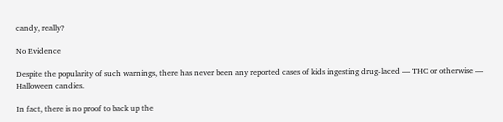candy, really?

No Evidence

Despite the popularity of such warnings, there has never been any reported cases of kids ingesting drug-laced — THC or otherwise — Halloween candies.

In fact, there is no proof to back up the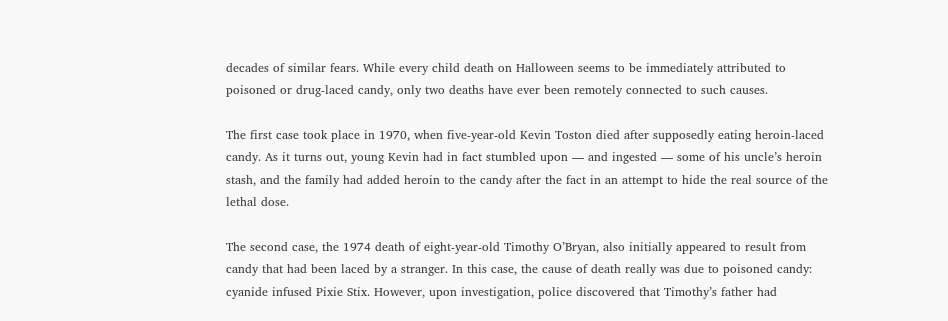decades of similar fears. While every child death on Halloween seems to be immediately attributed to poisoned or drug-laced candy, only two deaths have ever been remotely connected to such causes.

The first case took place in 1970, when five-year-old Kevin Toston died after supposedly eating heroin-laced candy. As it turns out, young Kevin had in fact stumbled upon — and ingested — some of his uncle’s heroin stash, and the family had added heroin to the candy after the fact in an attempt to hide the real source of the lethal dose.

The second case, the 1974 death of eight-year-old Timothy O’Bryan, also initially appeared to result from candy that had been laced by a stranger. In this case, the cause of death really was due to poisoned candy: cyanide infused Pixie Stix. However, upon investigation, police discovered that Timothy’s father had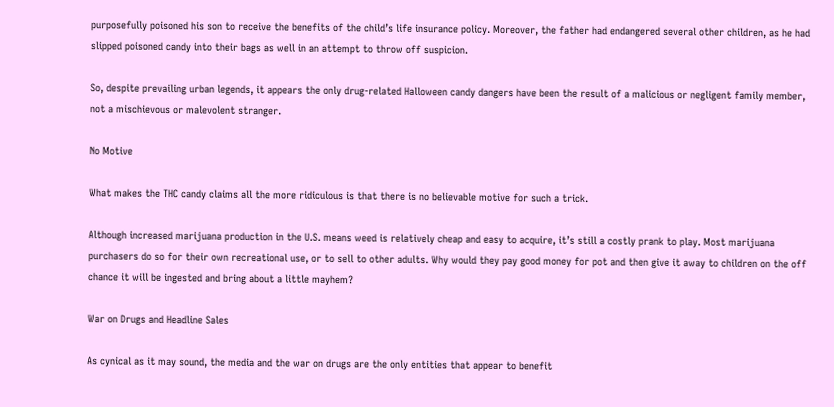purposefully poisoned his son to receive the benefits of the child’s life insurance policy. Moreover, the father had endangered several other children, as he had slipped poisoned candy into their bags as well in an attempt to throw off suspicion.

So, despite prevailing urban legends, it appears the only drug-related Halloween candy dangers have been the result of a malicious or negligent family member, not a mischievous or malevolent stranger.

No Motive

What makes the THC candy claims all the more ridiculous is that there is no believable motive for such a trick.

Although increased marijuana production in the U.S. means weed is relatively cheap and easy to acquire, it’s still a costly prank to play. Most marijuana purchasers do so for their own recreational use, or to sell to other adults. Why would they pay good money for pot and then give it away to children on the off chance it will be ingested and bring about a little mayhem?

War on Drugs and Headline Sales

As cynical as it may sound, the media and the war on drugs are the only entities that appear to benefit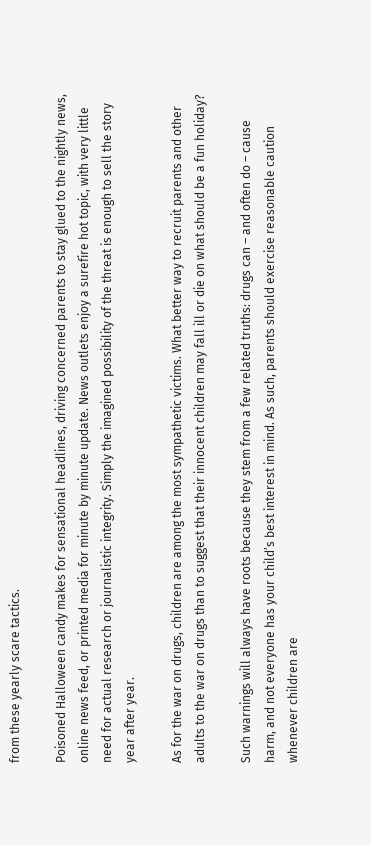from these yearly scare tactics.

Poisoned Halloween candy makes for sensational headlines, driving concerned parents to stay glued to the nightly news, online news feed, or printed media for minute by minute update. News outlets enjoy a surefire hot topic, with very little need for actual research or journalistic integrity. Simply the imagined possibility of the threat is enough to sell the story year after year.

As for the war on drugs, children are among the most sympathetic victims. What better way to recruit parents and other adults to the war on drugs than to suggest that their innocent children may fall ill or die on what should be a fun holiday?

Such warnings will always have roots because they stem from a few related truths: drugs can – and often do – cause harm, and not everyone has your child’s best interest in mind. As such, parents should exercise reasonable caution whenever children are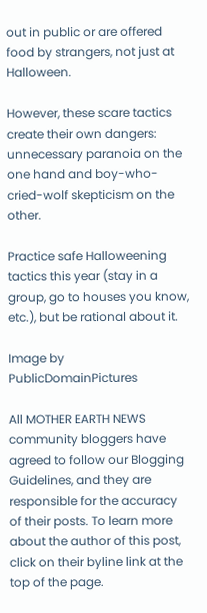out in public or are offered food by strangers, not just at Halloween.

However, these scare tactics create their own dangers: unnecessary paranoia on the one hand and boy-who-cried-wolf skepticism on the other.

Practice safe Halloweening tactics this year (stay in a group, go to houses you know, etc.), but be rational about it.

Image by PublicDomainPictures

All MOTHER EARTH NEWS community bloggers have agreed to follow our Blogging Guidelines, and they are responsible for the accuracy of their posts. To learn more about the author of this post, click on their byline link at the top of the page.